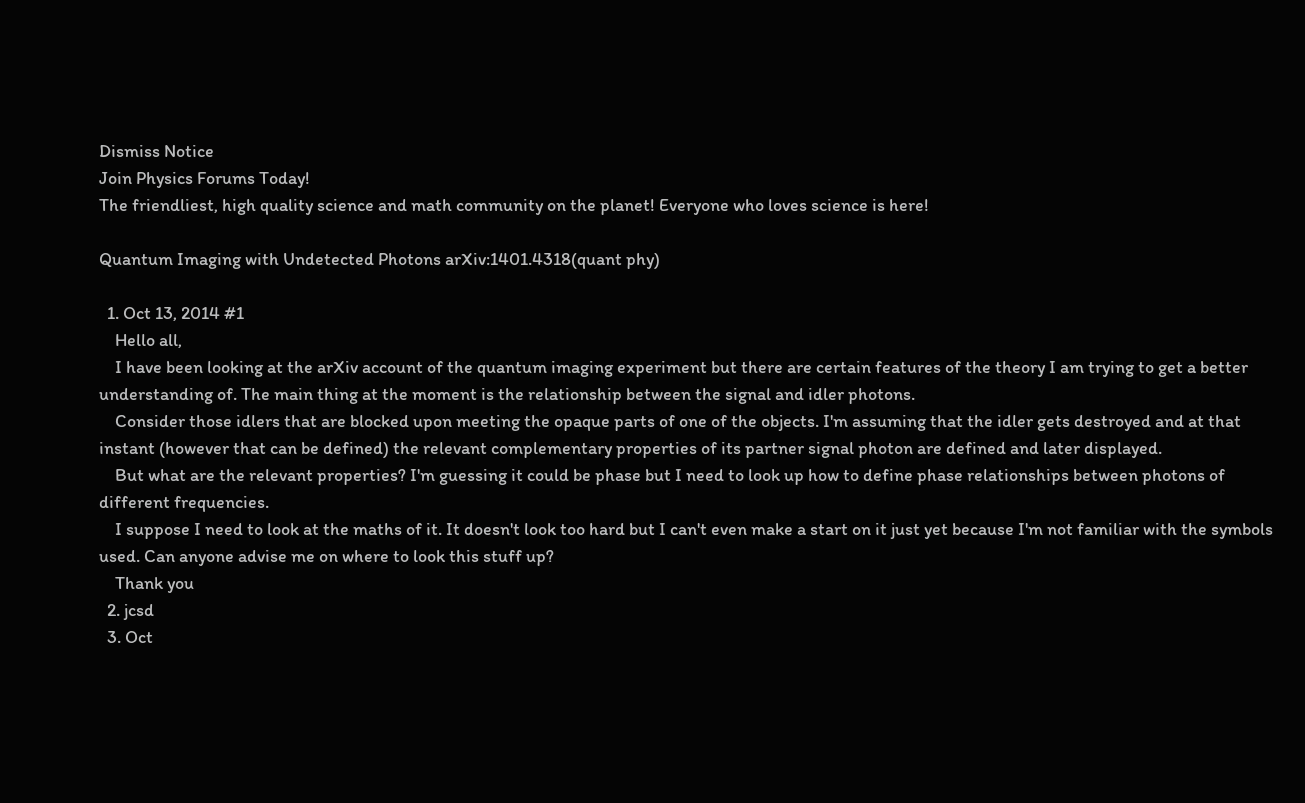Dismiss Notice
Join Physics Forums Today!
The friendliest, high quality science and math community on the planet! Everyone who loves science is here!

Quantum Imaging with Undetected Photons arXiv:1401.4318(quant phy)

  1. Oct 13, 2014 #1
    Hello all,
    I have been looking at the arXiv account of the quantum imaging experiment but there are certain features of the theory I am trying to get a better understanding of. The main thing at the moment is the relationship between the signal and idler photons.
    Consider those idlers that are blocked upon meeting the opaque parts of one of the objects. I'm assuming that the idler gets destroyed and at that instant (however that can be defined) the relevant complementary properties of its partner signal photon are defined and later displayed.
    But what are the relevant properties? I'm guessing it could be phase but I need to look up how to define phase relationships between photons of different frequencies.
    I suppose I need to look at the maths of it. It doesn't look too hard but I can't even make a start on it just yet because I'm not familiar with the symbols used. Can anyone advise me on where to look this stuff up?
    Thank you
  2. jcsd
  3. Oct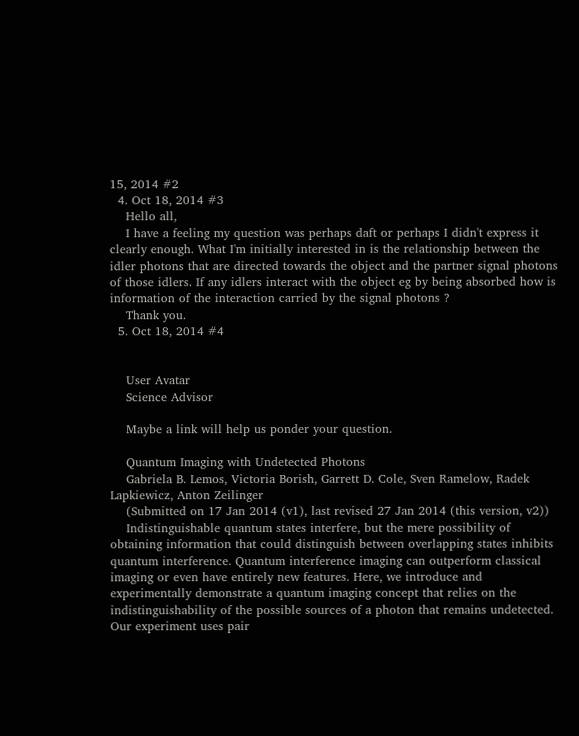15, 2014 #2
  4. Oct 18, 2014 #3
    Hello all,
    I have a feeling my question was perhaps daft or perhaps I didn't express it clearly enough. What I'm initially interested in is the relationship between the idler photons that are directed towards the object and the partner signal photons of those idlers. If any idlers interact with the object eg by being absorbed how is information of the interaction carried by the signal photons ?
    Thank you.
  5. Oct 18, 2014 #4


    User Avatar
    Science Advisor

    Maybe a link will help us ponder your question.

    Quantum Imaging with Undetected Photons
    Gabriela B. Lemos, Victoria Borish, Garrett D. Cole, Sven Ramelow, Radek Lapkiewicz, Anton Zeilinger
    (Submitted on 17 Jan 2014 (v1), last revised 27 Jan 2014 (this version, v2))
    Indistinguishable quantum states interfere, but the mere possibility of obtaining information that could distinguish between overlapping states inhibits quantum interference. Quantum interference imaging can outperform classical imaging or even have entirely new features. Here, we introduce and experimentally demonstrate a quantum imaging concept that relies on the indistinguishability of the possible sources of a photon that remains undetected. Our experiment uses pair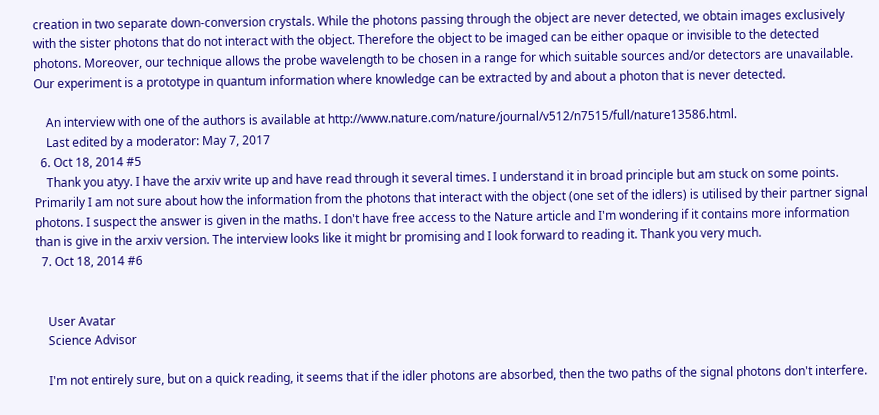creation in two separate down-conversion crystals. While the photons passing through the object are never detected, we obtain images exclusively with the sister photons that do not interact with the object. Therefore the object to be imaged can be either opaque or invisible to the detected photons. Moreover, our technique allows the probe wavelength to be chosen in a range for which suitable sources and/or detectors are unavailable. Our experiment is a prototype in quantum information where knowledge can be extracted by and about a photon that is never detected.

    An interview with one of the authors is available at http://www.nature.com/nature/journal/v512/n7515/full/nature13586.html.
    Last edited by a moderator: May 7, 2017
  6. Oct 18, 2014 #5
    Thank you atyy. I have the arxiv write up and have read through it several times. I understand it in broad principle but am stuck on some points. Primarily I am not sure about how the information from the photons that interact with the object (one set of the idlers) is utilised by their partner signal photons. I suspect the answer is given in the maths. I don't have free access to the Nature article and I'm wondering if it contains more information than is give in the arxiv version. The interview looks like it might br promising and I look forward to reading it. Thank you very much.
  7. Oct 18, 2014 #6


    User Avatar
    Science Advisor

    I'm not entirely sure, but on a quick reading, it seems that if the idler photons are absorbed, then the two paths of the signal photons don't interfere.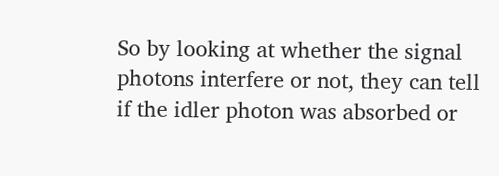So by looking at whether the signal photons interfere or not, they can tell if the idler photon was absorbed or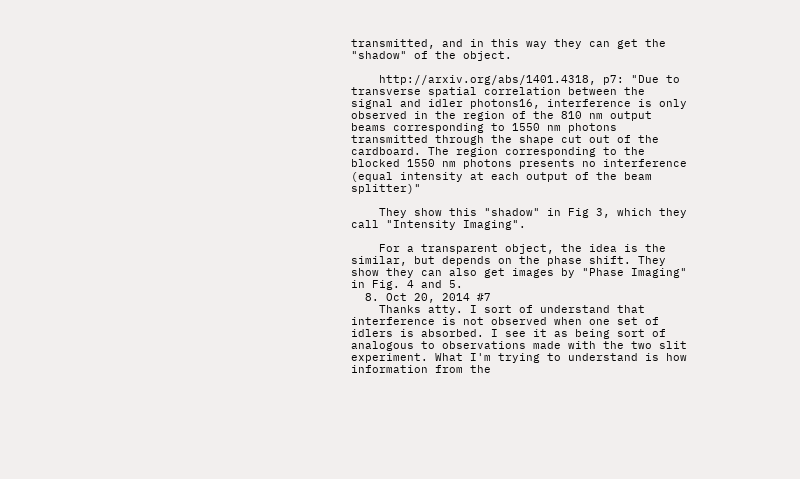transmitted, and in this way they can get the "shadow" of the object.

    http://arxiv.org/abs/1401.4318, p7: "Due to transverse spatial correlation between the signal and idler photons16, interference is only observed in the region of the 810 nm output beams corresponding to 1550 nm photons transmitted through the shape cut out of the cardboard. The region corresponding to the blocked 1550 nm photons presents no interference (equal intensity at each output of the beam splitter)"

    They show this "shadow" in Fig 3, which they call "Intensity Imaging".

    For a transparent object, the idea is the similar, but depends on the phase shift. They show they can also get images by "Phase Imaging" in Fig. 4 and 5.
  8. Oct 20, 2014 #7
    Thanks atty. I sort of understand that interference is not observed when one set of idlers is absorbed. I see it as being sort of analogous to observations made with the two slit experiment. What I'm trying to understand is how information from the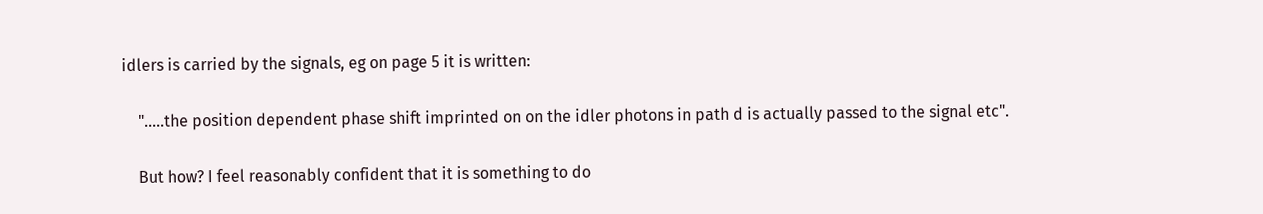idlers is carried by the signals, eg on page 5 it is written:

    ".....the position dependent phase shift imprinted on on the idler photons in path d is actually passed to the signal etc".

    But how? I feel reasonably confident that it is something to do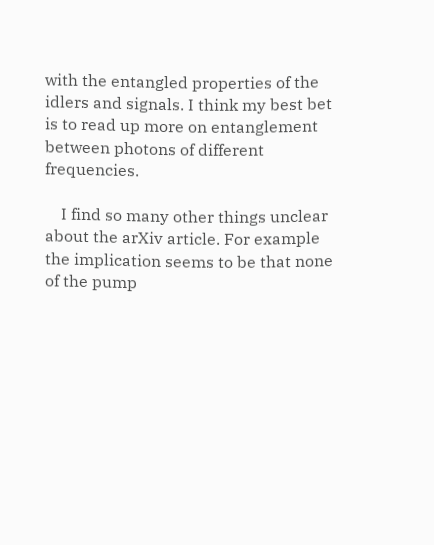with the entangled properties of the idlers and signals. I think my best bet is to read up more on entanglement between photons of different frequencies.

    I find so many other things unclear about the arXiv article. For example the implication seems to be that none of the pump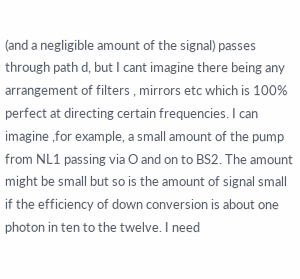(and a negligible amount of the signal) passes through path d, but I cant imagine there being any arrangement of filters , mirrors etc which is 100% perfect at directing certain frequencies. I can imagine ,for example, a small amount of the pump from NL1 passing via O and on to BS2. The amount might be small but so is the amount of signal small if the efficiency of down conversion is about one photon in ten to the twelve. I need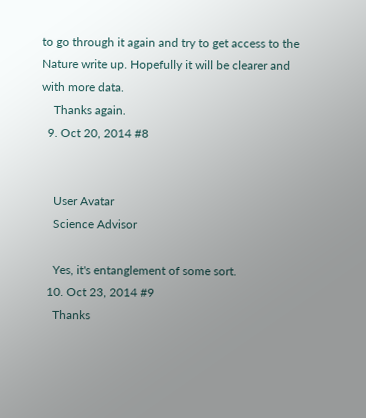to go through it again and try to get access to the Nature write up. Hopefully it will be clearer and with more data.
    Thanks again.
  9. Oct 20, 2014 #8


    User Avatar
    Science Advisor

    Yes, it's entanglement of some sort.
  10. Oct 23, 2014 #9
    Thanks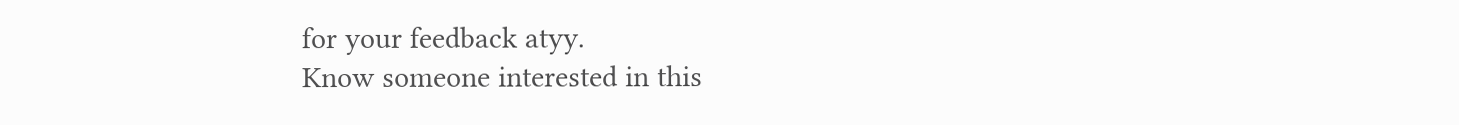for your feedback atyy.
Know someone interested in this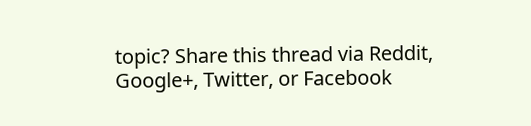topic? Share this thread via Reddit, Google+, Twitter, or Facebook